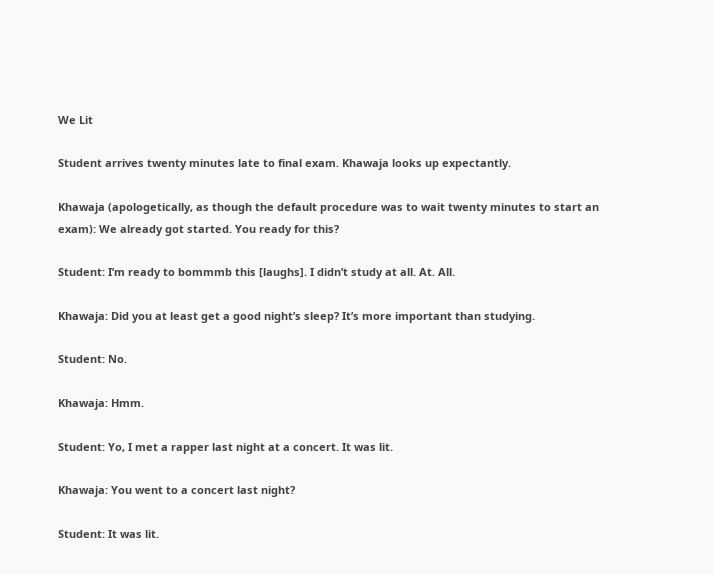We Lit

Student arrives twenty minutes late to final exam. Khawaja looks up expectantly.

Khawaja (apologetically, as though the default procedure was to wait twenty minutes to start an exam): We already got started. You ready for this?

Student: I’m ready to bommmb this [laughs]. I didn’t study at all. At. All.

Khawaja: Did you at least get a good night’s sleep? It’s more important than studying.

Student: No.

Khawaja: Hmm.

Student: Yo, I met a rapper last night at a concert. It was lit.

Khawaja: You went to a concert last night?

Student: It was lit.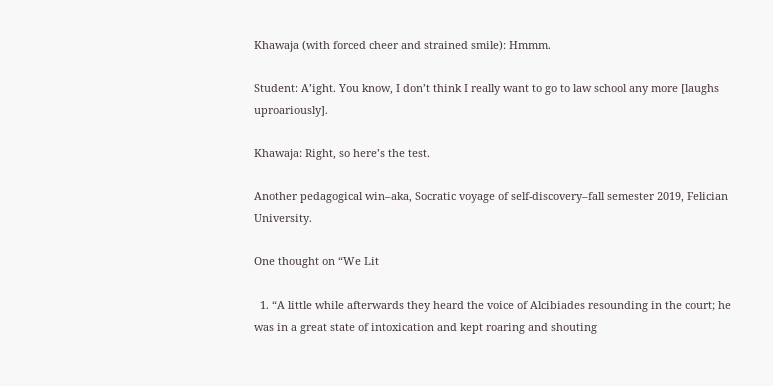Khawaja (with forced cheer and strained smile): Hmmm.

Student: A’ight. You know, I don’t think I really want to go to law school any more [laughs uproariously].

Khawaja: Right, so here’s the test.

Another pedagogical win–aka, Socratic voyage of self-discovery–fall semester 2019, Felician University.

One thought on “We Lit

  1. “A little while afterwards they heard the voice of Alcibiades resounding in the court; he was in a great state of intoxication and kept roaring and shouting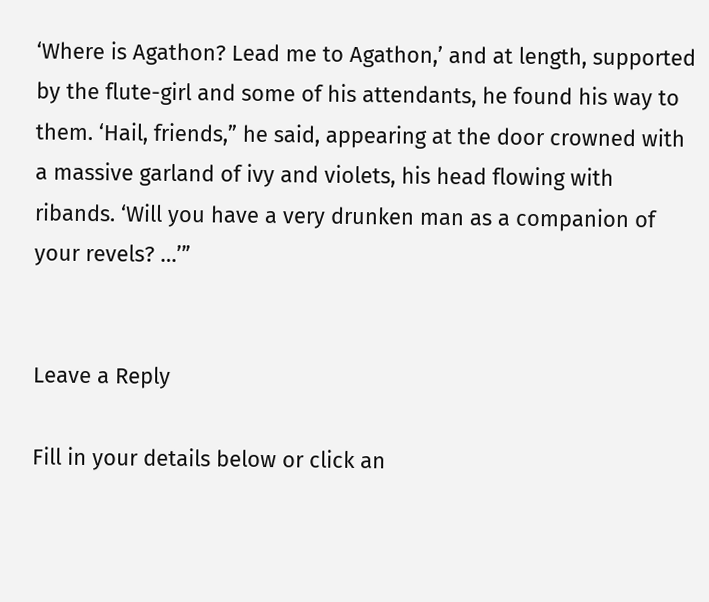‘Where is Agathon? Lead me to Agathon,’ and at length, supported by the flute-girl and some of his attendants, he found his way to them. ‘Hail, friends,” he said, appearing at the door crowned with a massive garland of ivy and violets, his head flowing with ribands. ‘Will you have a very drunken man as a companion of your revels? …’”


Leave a Reply

Fill in your details below or click an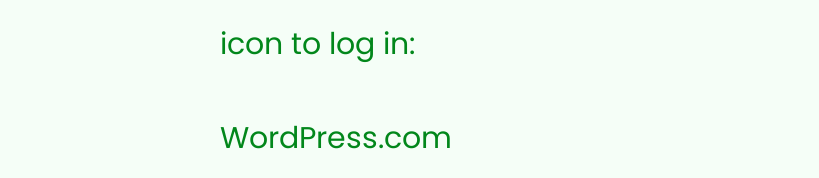icon to log in:

WordPress.com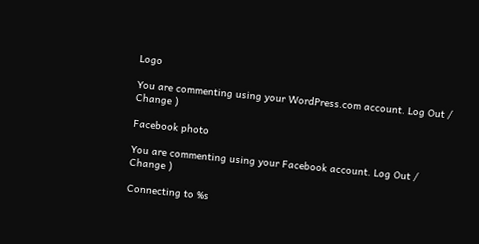Logo

You are commenting using your WordPress.com account. Log Out /  Change )

Facebook photo

You are commenting using your Facebook account. Log Out /  Change )

Connecting to %s